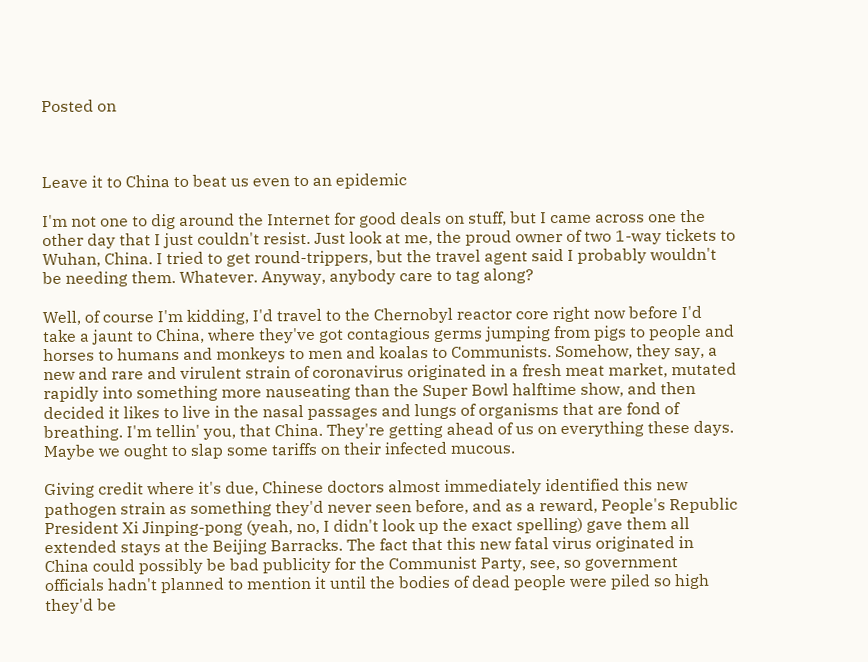Posted on



Leave it to China to beat us even to an epidemic

I'm not one to dig around the Internet for good deals on stuff, but I came across one the other day that I just couldn't resist. Just look at me, the proud owner of two 1-way tickets to Wuhan, China. I tried to get round-trippers, but the travel agent said I probably wouldn't be needing them. Whatever. Anyway, anybody care to tag along?

Well, of course I'm kidding, I'd travel to the Chernobyl reactor core right now before I'd take a jaunt to China, where they've got contagious germs jumping from pigs to people and horses to humans and monkeys to men and koalas to Communists. Somehow, they say, a new and rare and virulent strain of coronavirus originated in a fresh meat market, mutated rapidly into something more nauseating than the Super Bowl halftime show, and then decided it likes to live in the nasal passages and lungs of organisms that are fond of breathing. I'm tellin' you, that China. They're getting ahead of us on everything these days. Maybe we ought to slap some tariffs on their infected mucous.

Giving credit where it's due, Chinese doctors almost immediately identified this new pathogen strain as something they'd never seen before, and as a reward, People's Republic President Xi Jinping-pong (yeah, no, I didn't look up the exact spelling) gave them all extended stays at the Beijing Barracks. The fact that this new fatal virus originated in China could possibly be bad publicity for the Communist Party, see, so government officials hadn't planned to mention it until the bodies of dead people were piled so high they'd be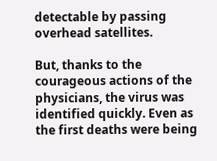detectable by passing overhead satellites.

But, thanks to the courageous actions of the physicians, the virus was identified quickly. Even as the first deaths were being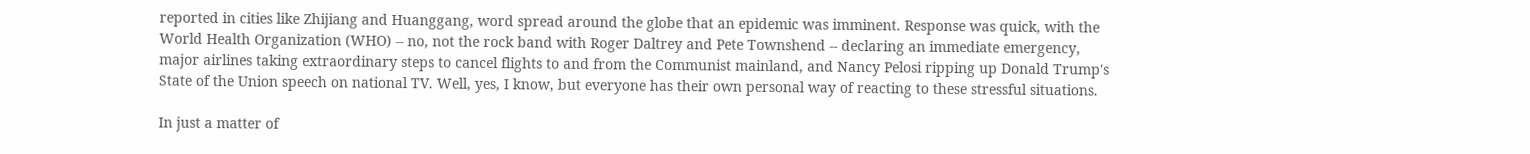reported in cities like Zhijiang and Huanggang, word spread around the globe that an epidemic was imminent. Response was quick, with the World Health Organization (WHO) -- no, not the rock band with Roger Daltrey and Pete Townshend -- declaring an immediate emergency, major airlines taking extraordinary steps to cancel flights to and from the Communist mainland, and Nancy Pelosi ripping up Donald Trump's State of the Union speech on national TV. Well, yes, I know, but everyone has their own personal way of reacting to these stressful situations.

In just a matter of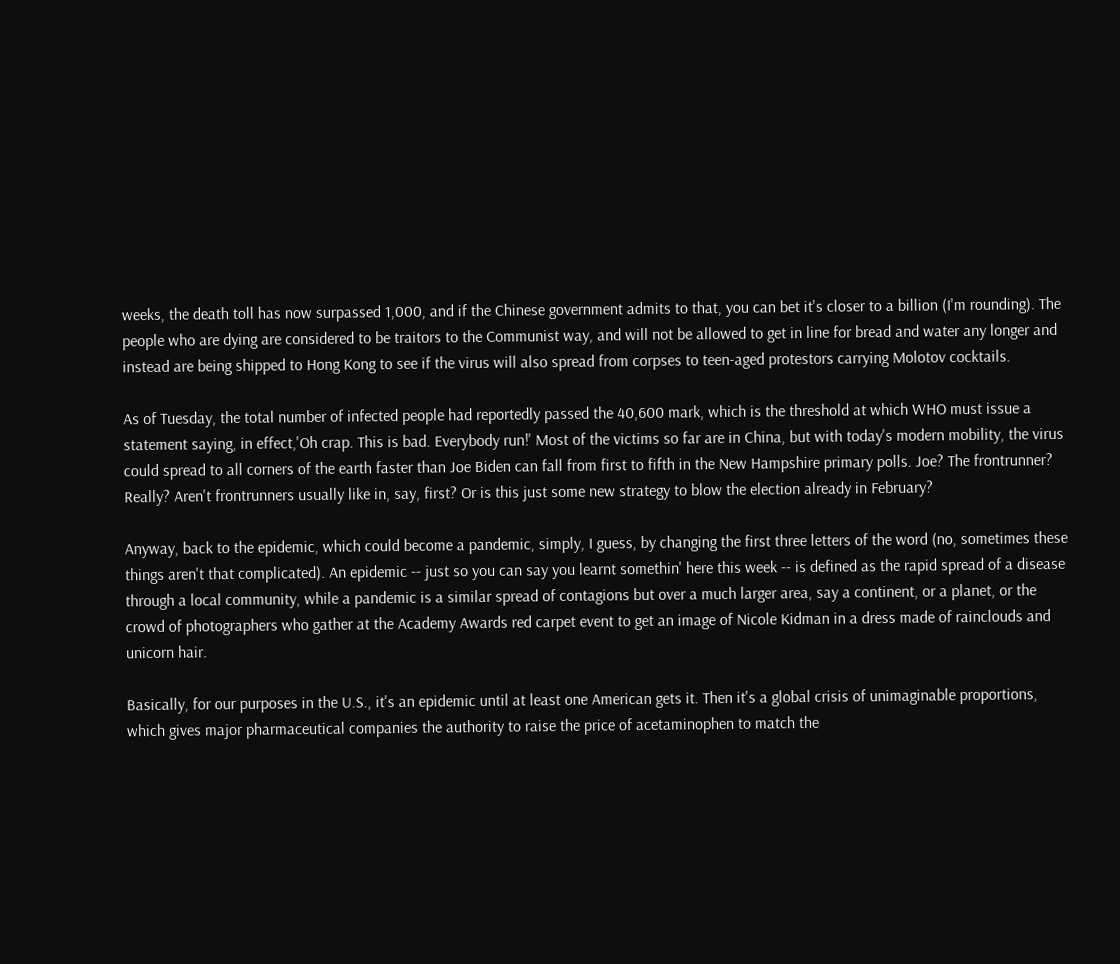weeks, the death toll has now surpassed 1,000, and if the Chinese government admits to that, you can bet it's closer to a billion (I'm rounding). The people who are dying are considered to be traitors to the Communist way, and will not be allowed to get in line for bread and water any longer and instead are being shipped to Hong Kong to see if the virus will also spread from corpses to teen-aged protestors carrying Molotov cocktails.

As of Tuesday, the total number of infected people had reportedly passed the 40,600 mark, which is the threshold at which WHO must issue a statement saying, in effect,'Oh crap. This is bad. Everybody run!' Most of the victims so far are in China, but with today's modern mobility, the virus could spread to all corners of the earth faster than Joe Biden can fall from first to fifth in the New Hampshire primary polls. Joe? The frontrunner? Really? Aren't frontrunners usually like in, say, first? Or is this just some new strategy to blow the election already in February?

Anyway, back to the epidemic, which could become a pandemic, simply, I guess, by changing the first three letters of the word (no, sometimes these things aren't that complicated). An epidemic -- just so you can say you learnt somethin' here this week -- is defined as the rapid spread of a disease through a local community, while a pandemic is a similar spread of contagions but over a much larger area, say a continent, or a planet, or the crowd of photographers who gather at the Academy Awards red carpet event to get an image of Nicole Kidman in a dress made of rainclouds and unicorn hair.

Basically, for our purposes in the U.S., it's an epidemic until at least one American gets it. Then it's a global crisis of unimaginable proportions, which gives major pharmaceutical companies the authority to raise the price of acetaminophen to match the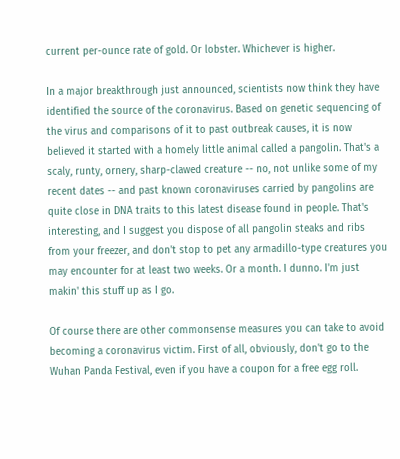current per-ounce rate of gold. Or lobster. Whichever is higher.

In a major breakthrough just announced, scientists now think they have identified the source of the coronavirus. Based on genetic sequencing of the virus and comparisons of it to past outbreak causes, it is now believed it started with a homely little animal called a pangolin. That's a scaly, runty, ornery, sharp-clawed creature -- no, not unlike some of my recent dates -- and past known coronaviruses carried by pangolins are quite close in DNA traits to this latest disease found in people. That's interesting, and I suggest you dispose of all pangolin steaks and ribs from your freezer, and don't stop to pet any armadillo-type creatures you may encounter for at least two weeks. Or a month. I dunno. I'm just makin' this stuff up as I go.

Of course there are other commonsense measures you can take to avoid becoming a coronavirus victim. First of all, obviously, don't go to the Wuhan Panda Festival, even if you have a coupon for a free egg roll.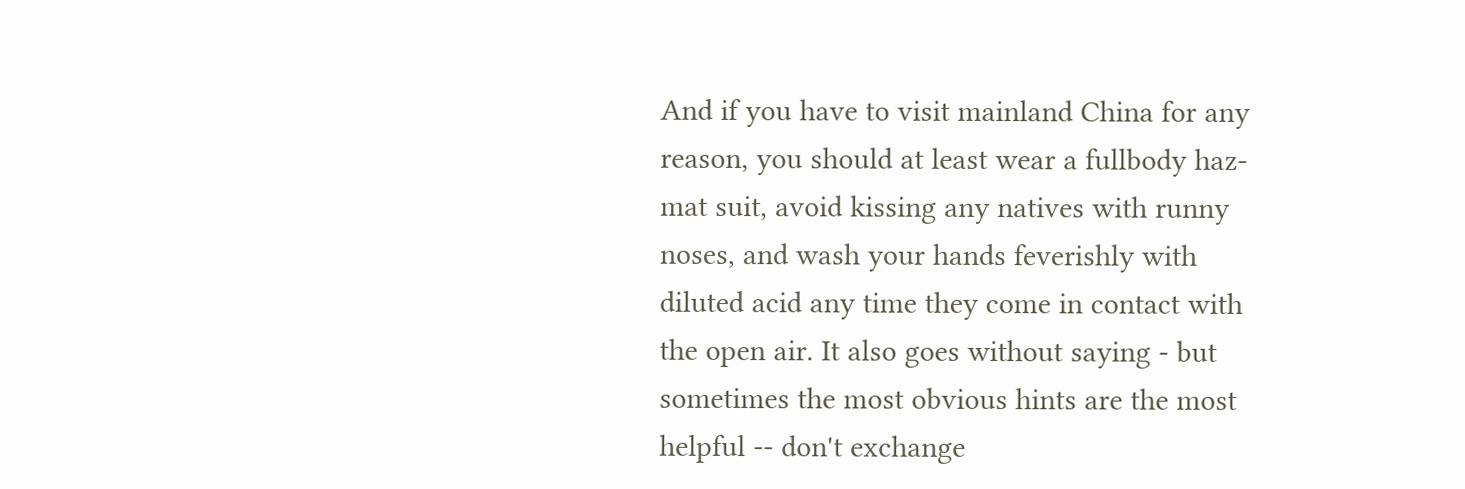And if you have to visit mainland China for any reason, you should at least wear a fullbody haz-mat suit, avoid kissing any natives with runny noses, and wash your hands feverishly with diluted acid any time they come in contact with the open air. It also goes without saying - but sometimes the most obvious hints are the most helpful -- don't exchange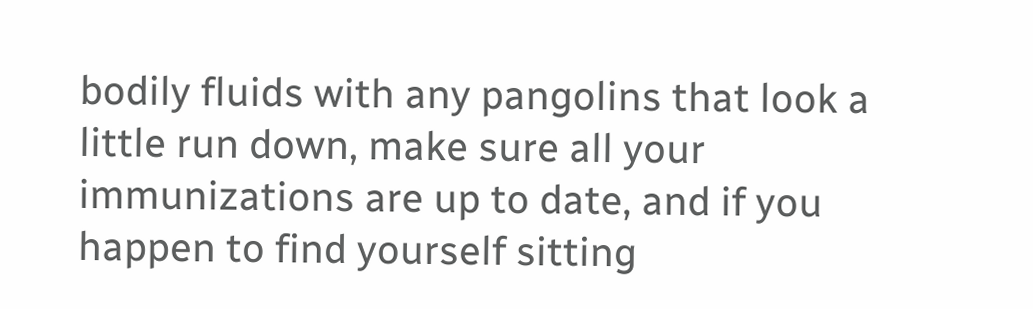bodily fluids with any pangolins that look a little run down, make sure all your immunizations are up to date, and if you happen to find yourself sitting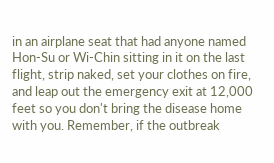in an airplane seat that had anyone named Hon-Su or Wi-Chin sitting in it on the last flight, strip naked, set your clothes on fire, and leap out the emergency exit at 12,000 feet so you don't bring the disease home with you. Remember, if the outbreak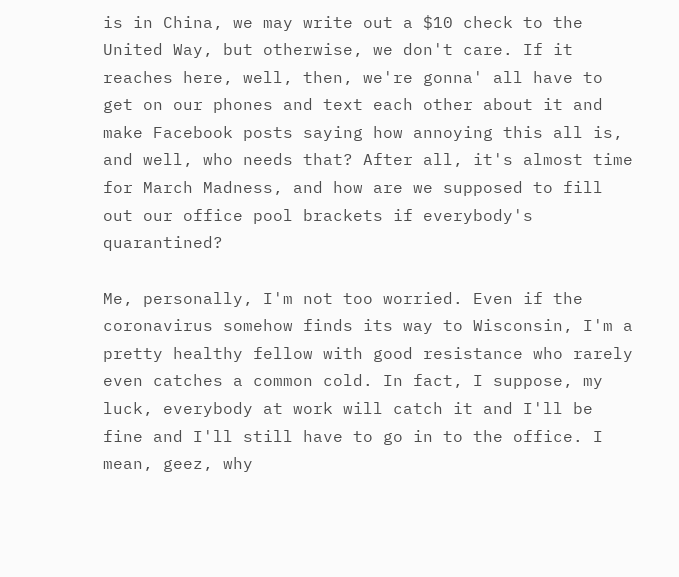is in China, we may write out a $10 check to the United Way, but otherwise, we don't care. If it reaches here, well, then, we're gonna' all have to get on our phones and text each other about it and make Facebook posts saying how annoying this all is, and well, who needs that? After all, it's almost time for March Madness, and how are we supposed to fill out our office pool brackets if everybody's quarantined?

Me, personally, I'm not too worried. Even if the coronavirus somehow finds its way to Wisconsin, I'm a pretty healthy fellow with good resistance who rarely even catches a common cold. In fact, I suppose, my luck, everybody at work will catch it and I'll be fine and I'll still have to go in to the office. I mean, geez, why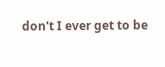don't I ever get to be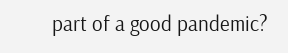part of a good pandemic?